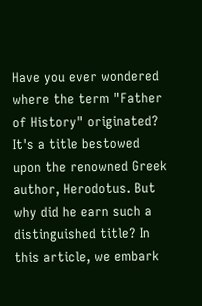Have you ever wondered where the term "Father of History" originated? It's a title bestowed upon the renowned Greek author, Herodotus. But why did he earn such a distinguished title? In this article, we embark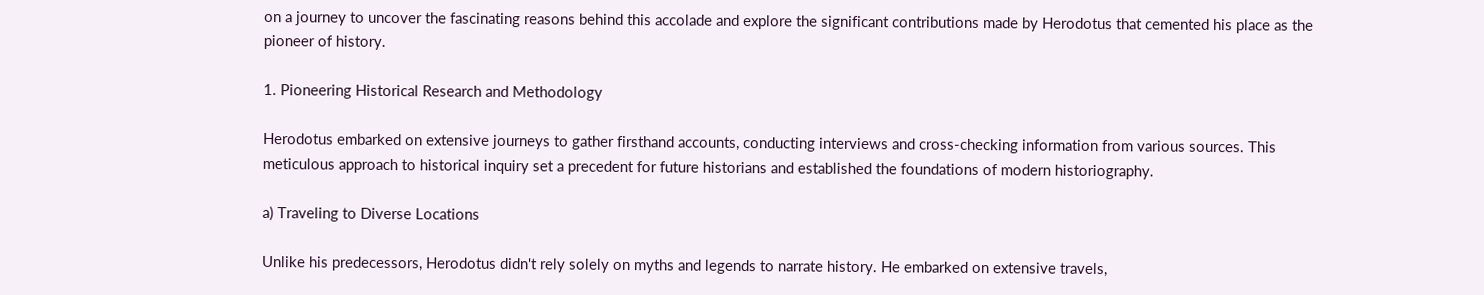on a journey to uncover the fascinating reasons behind this accolade and explore the significant contributions made by Herodotus that cemented his place as the pioneer of history.

1. Pioneering Historical Research and Methodology

Herodotus embarked on extensive journeys to gather firsthand accounts, conducting interviews and cross-checking information from various sources. This meticulous approach to historical inquiry set a precedent for future historians and established the foundations of modern historiography.

a) Traveling to Diverse Locations

Unlike his predecessors, Herodotus didn't rely solely on myths and legends to narrate history. He embarked on extensive travels,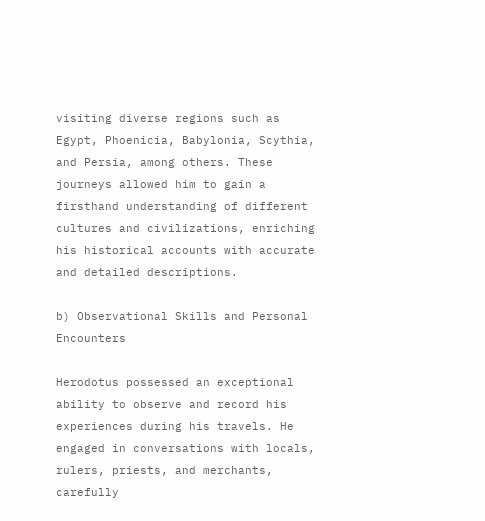visiting diverse regions such as Egypt, Phoenicia, Babylonia, Scythia, and Persia, among others. These journeys allowed him to gain a firsthand understanding of different cultures and civilizations, enriching his historical accounts with accurate and detailed descriptions.

b) Observational Skills and Personal Encounters

Herodotus possessed an exceptional ability to observe and record his experiences during his travels. He engaged in conversations with locals, rulers, priests, and merchants, carefully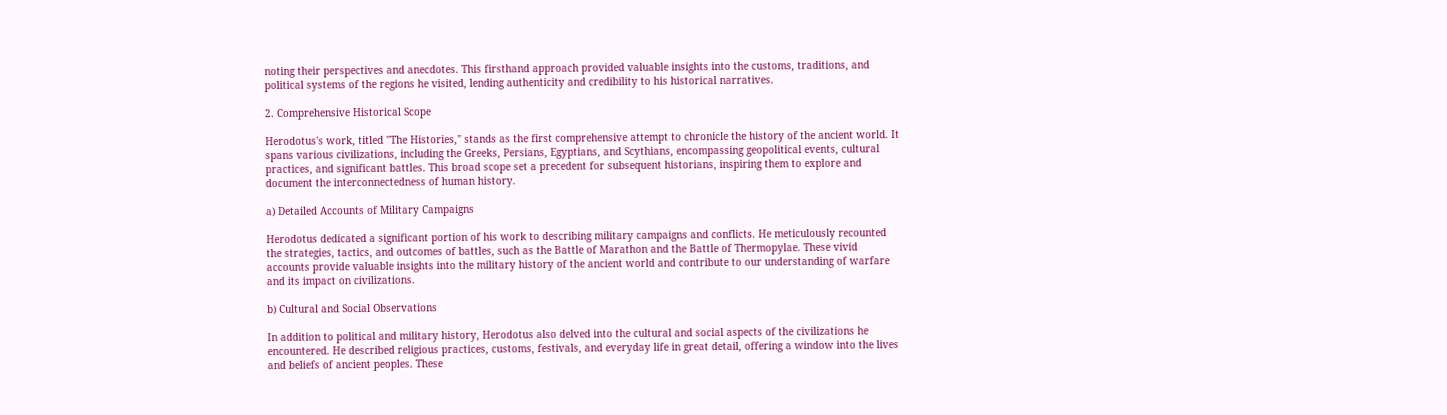noting their perspectives and anecdotes. This firsthand approach provided valuable insights into the customs, traditions, and political systems of the regions he visited, lending authenticity and credibility to his historical narratives.

2. Comprehensive Historical Scope

Herodotus's work, titled "The Histories," stands as the first comprehensive attempt to chronicle the history of the ancient world. It spans various civilizations, including the Greeks, Persians, Egyptians, and Scythians, encompassing geopolitical events, cultural practices, and significant battles. This broad scope set a precedent for subsequent historians, inspiring them to explore and document the interconnectedness of human history.

a) Detailed Accounts of Military Campaigns

Herodotus dedicated a significant portion of his work to describing military campaigns and conflicts. He meticulously recounted the strategies, tactics, and outcomes of battles, such as the Battle of Marathon and the Battle of Thermopylae. These vivid accounts provide valuable insights into the military history of the ancient world and contribute to our understanding of warfare and its impact on civilizations.

b) Cultural and Social Observations

In addition to political and military history, Herodotus also delved into the cultural and social aspects of the civilizations he encountered. He described religious practices, customs, festivals, and everyday life in great detail, offering a window into the lives and beliefs of ancient peoples. These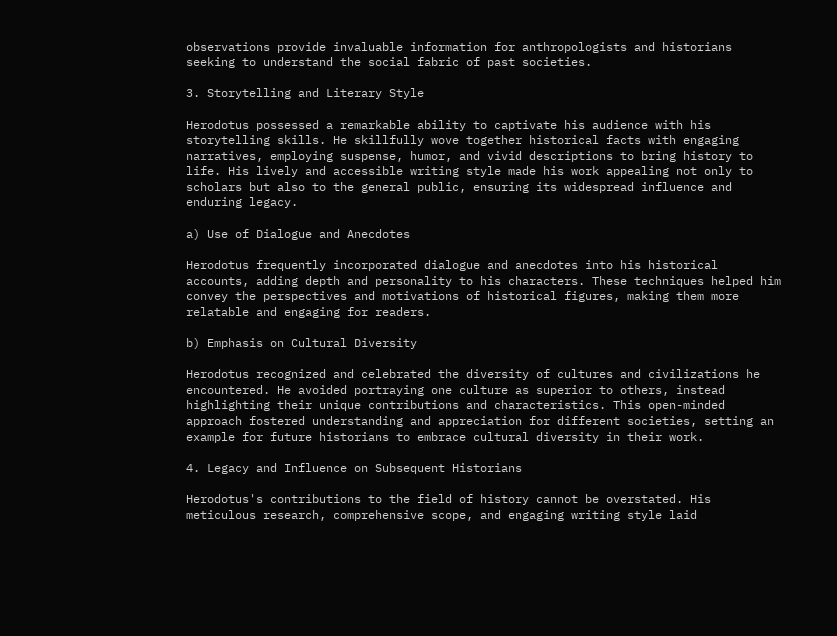observations provide invaluable information for anthropologists and historians seeking to understand the social fabric of past societies.

3. Storytelling and Literary Style

Herodotus possessed a remarkable ability to captivate his audience with his storytelling skills. He skillfully wove together historical facts with engaging narratives, employing suspense, humor, and vivid descriptions to bring history to life. His lively and accessible writing style made his work appealing not only to scholars but also to the general public, ensuring its widespread influence and enduring legacy.

a) Use of Dialogue and Anecdotes

Herodotus frequently incorporated dialogue and anecdotes into his historical accounts, adding depth and personality to his characters. These techniques helped him convey the perspectives and motivations of historical figures, making them more relatable and engaging for readers.

b) Emphasis on Cultural Diversity

Herodotus recognized and celebrated the diversity of cultures and civilizations he encountered. He avoided portraying one culture as superior to others, instead highlighting their unique contributions and characteristics. This open-minded approach fostered understanding and appreciation for different societies, setting an example for future historians to embrace cultural diversity in their work.

4. Legacy and Influence on Subsequent Historians

Herodotus's contributions to the field of history cannot be overstated. His meticulous research, comprehensive scope, and engaging writing style laid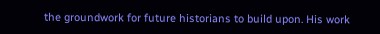the groundwork for future historians to build upon. His work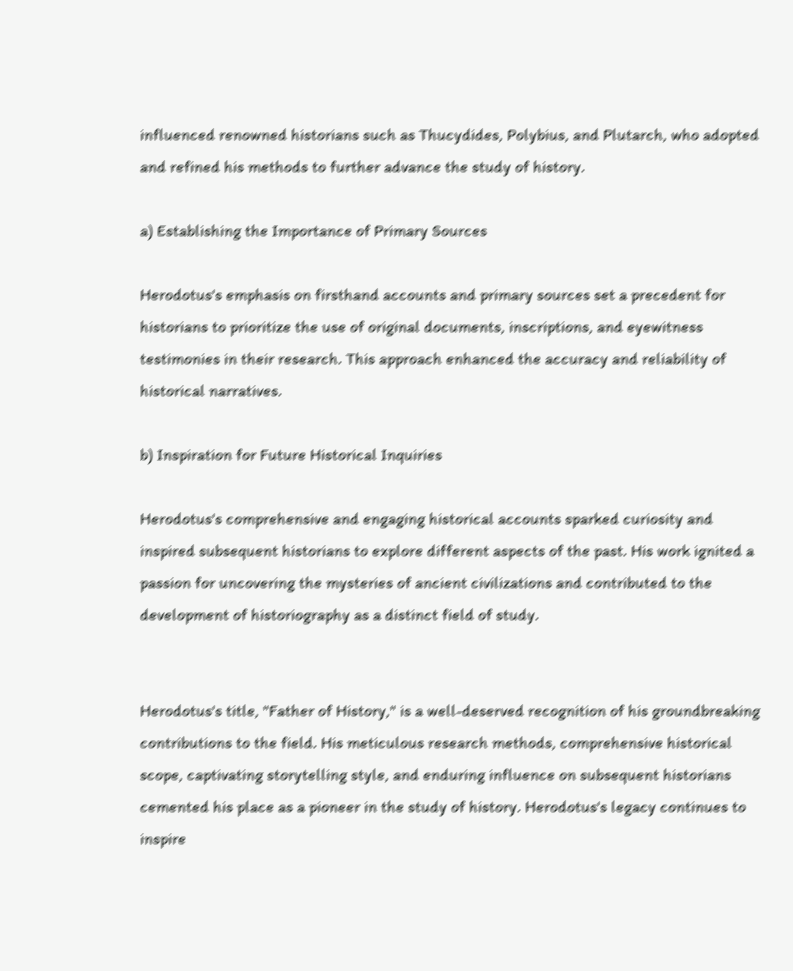influenced renowned historians such as Thucydides, Polybius, and Plutarch, who adopted and refined his methods to further advance the study of history.

a) Establishing the Importance of Primary Sources

Herodotus's emphasis on firsthand accounts and primary sources set a precedent for historians to prioritize the use of original documents, inscriptions, and eyewitness testimonies in their research. This approach enhanced the accuracy and reliability of historical narratives.

b) Inspiration for Future Historical Inquiries

Herodotus's comprehensive and engaging historical accounts sparked curiosity and inspired subsequent historians to explore different aspects of the past. His work ignited a passion for uncovering the mysteries of ancient civilizations and contributed to the development of historiography as a distinct field of study.


Herodotus's title, "Father of History," is a well-deserved recognition of his groundbreaking contributions to the field. His meticulous research methods, comprehensive historical scope, captivating storytelling style, and enduring influence on subsequent historians cemented his place as a pioneer in the study of history. Herodotus's legacy continues to inspire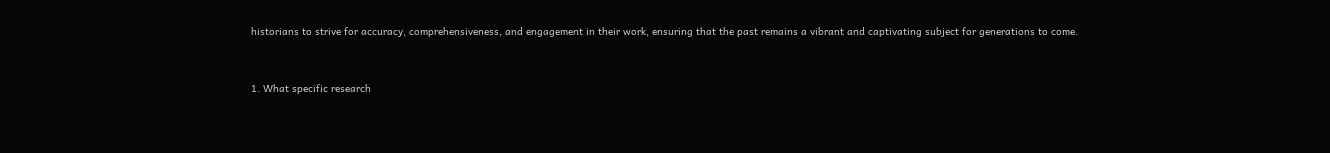historians to strive for accuracy, comprehensiveness, and engagement in their work, ensuring that the past remains a vibrant and captivating subject for generations to come.


1. What specific research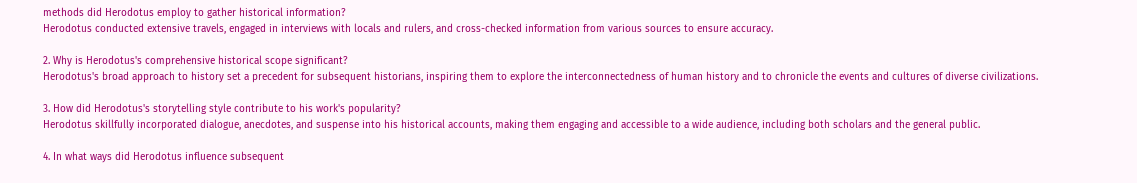methods did Herodotus employ to gather historical information?
Herodotus conducted extensive travels, engaged in interviews with locals and rulers, and cross-checked information from various sources to ensure accuracy.

2. Why is Herodotus's comprehensive historical scope significant?
Herodotus's broad approach to history set a precedent for subsequent historians, inspiring them to explore the interconnectedness of human history and to chronicle the events and cultures of diverse civilizations.

3. How did Herodotus's storytelling style contribute to his work's popularity?
Herodotus skillfully incorporated dialogue, anecdotes, and suspense into his historical accounts, making them engaging and accessible to a wide audience, including both scholars and the general public.

4. In what ways did Herodotus influence subsequent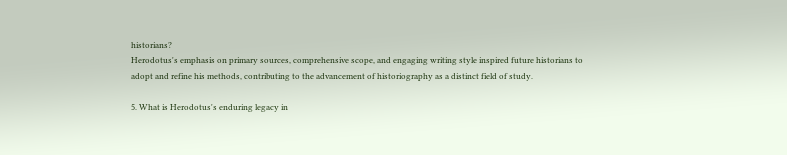historians?
Herodotus's emphasis on primary sources, comprehensive scope, and engaging writing style inspired future historians to adopt and refine his methods, contributing to the advancement of historiography as a distinct field of study.

5. What is Herodotus's enduring legacy in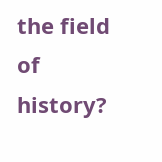the field of history?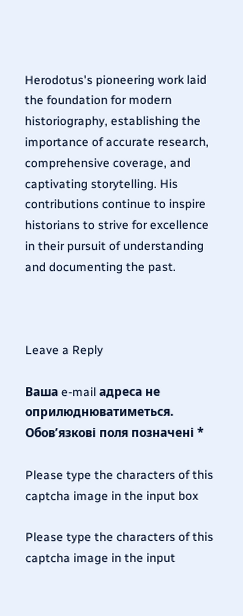Herodotus's pioneering work laid the foundation for modern historiography, establishing the importance of accurate research, comprehensive coverage, and captivating storytelling. His contributions continue to inspire historians to strive for excellence in their pursuit of understanding and documenting the past.



Leave a Reply

Ваша e-mail адреса не оприлюднюватиметься. Обов’язкові поля позначені *

Please type the characters of this captcha image in the input box

Please type the characters of this captcha image in the input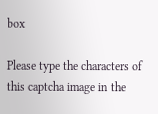box

Please type the characters of this captcha image in the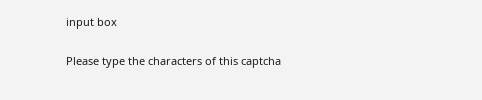input box

Please type the characters of this captcha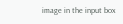image in the input box